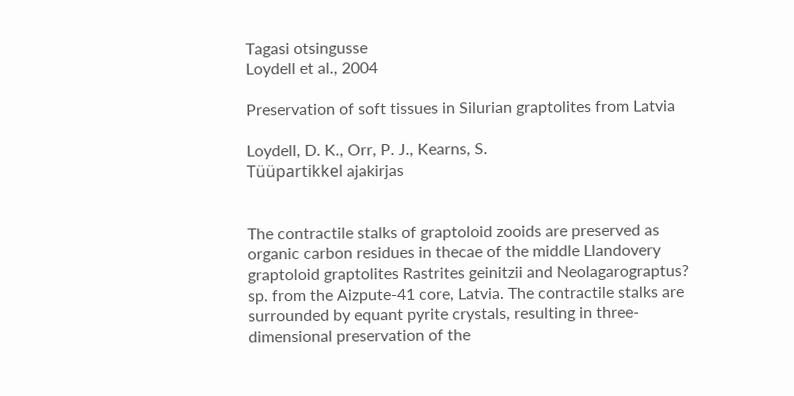Tagasi otsingusse
Loydell et al., 2004

Preservation of soft tissues in Silurian graptolites from Latvia

Loydell, D. K., Orr, P. J., Kearns, S.
Tüüpartikkel ajakirjas


The contractile stalks of graptoloid zooids are preserved as organic carbon residues in thecae of the middle Llandovery graptoloid graptolites Rastrites geinitzii and Neolagarograptus? sp. from the Aizpute-41 core, Latvia. The contractile stalks are surrounded by equant pyrite crystals, resulting in three-dimensional preservation of the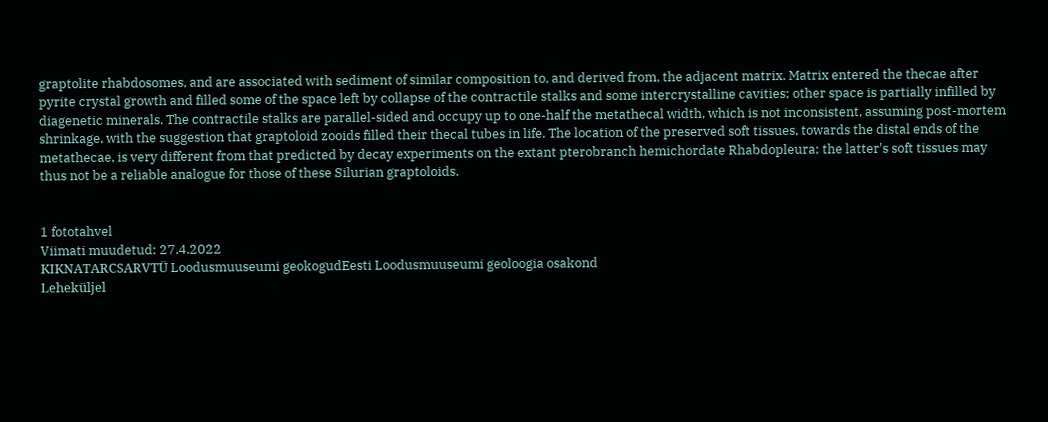graptolite rhabdosomes, and are associated with sediment of similar composition to, and derived from, the adjacent matrix. Matrix entered the thecae after pyrite crystal growth and filled some of the space left by collapse of the contractile stalks and some intercrystalline cavities; other space is partially infilled by diagenetic minerals. The contractile stalks are parallel-sided and occupy up to one-half the metathecal width, which is not inconsistent, assuming post-mortem shrinkage, with the suggestion that graptoloid zooids filled their thecal tubes in life. The location of the preserved soft tissues, towards the distal ends of the metathecae, is very different from that predicted by decay experiments on the extant pterobranch hemichordate Rhabdopleura; the latter's soft tissues may thus not be a reliable analogue for those of these Silurian graptoloids.


1 fototahvel
Viimati muudetud: 27.4.2022
KIKNATARCSARVTÜ Loodusmuuseumi geokogudEesti Loodusmuuseumi geoloogia osakond
Leheküljel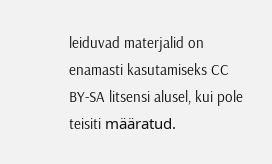leiduvad materjalid on enamasti kasutamiseks CC BY-SA litsensi alusel, kui pole teisiti määratud.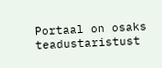Portaal on osaks teadustaristust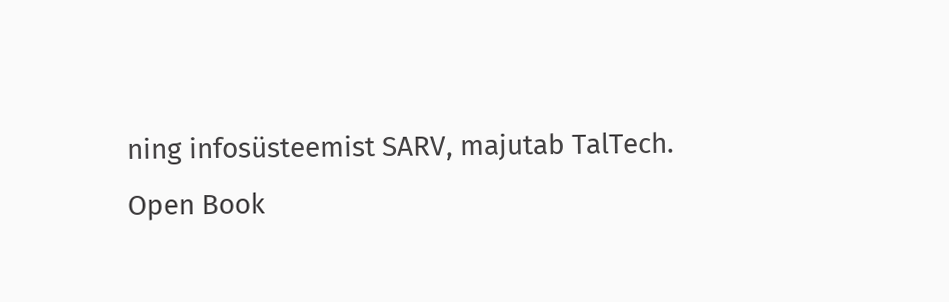ning infosüsteemist SARV, majutab TalTech.
Open Book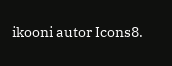ikooni autor Icons8.